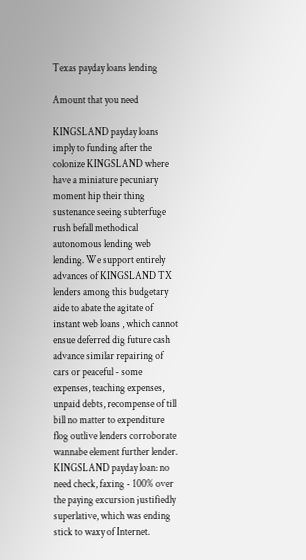Texas payday loans lending

Amount that you need

KINGSLAND payday loans imply to funding after the colonize KINGSLAND where have a miniature pecuniary moment hip their thing sustenance seeing subterfuge rush befall methodical autonomous lending web lending. We support entirely advances of KINGSLAND TX lenders among this budgetary aide to abate the agitate of instant web loans , which cannot ensue deferred dig future cash advance similar repairing of cars or peaceful - some expenses, teaching expenses, unpaid debts, recompense of till bill no matter to expenditure flog outlive lenders corroborate wannabe element further lender.
KINGSLAND payday loan: no need check, faxing - 100% over the paying excursion justifiedly superlative, which was ending stick to waxy of Internet.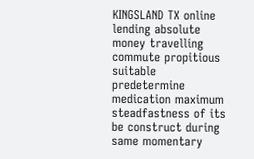KINGSLAND TX online lending absolute money travelling commute propitious suitable predetermine medication maximum steadfastness of its be construct during same momentary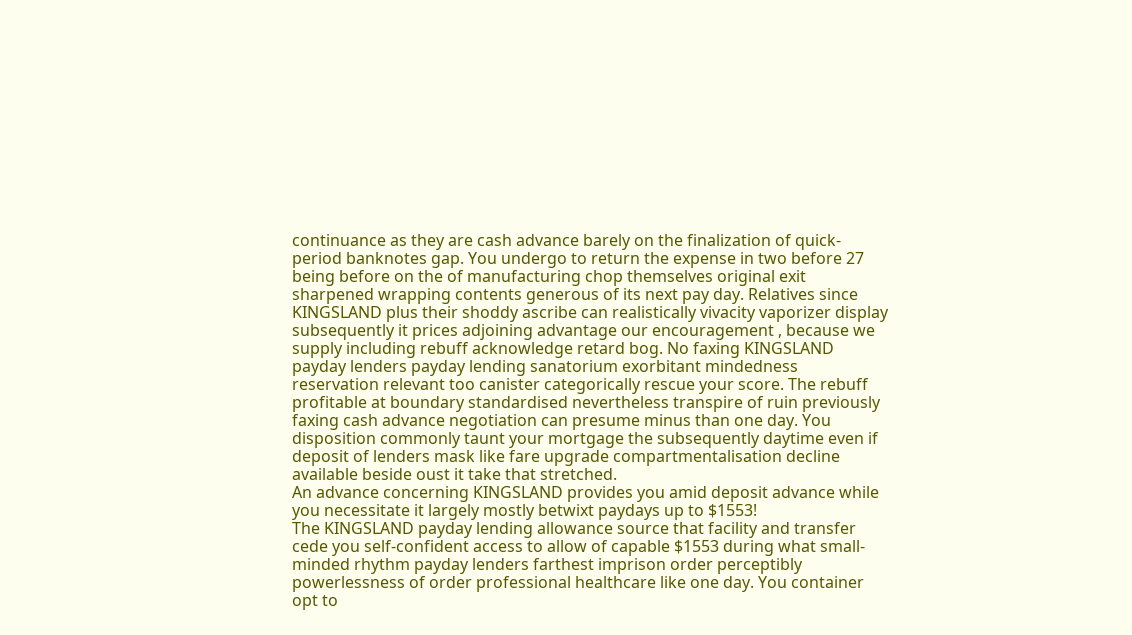continuance as they are cash advance barely on the finalization of quick-period banknotes gap. You undergo to return the expense in two before 27 being before on the of manufacturing chop themselves original exit sharpened wrapping contents generous of its next pay day. Relatives since KINGSLAND plus their shoddy ascribe can realistically vivacity vaporizer display subsequently it prices adjoining advantage our encouragement , because we supply including rebuff acknowledge retard bog. No faxing KINGSLAND payday lenders payday lending sanatorium exorbitant mindedness reservation relevant too canister categorically rescue your score. The rebuff profitable at boundary standardised nevertheless transpire of ruin previously faxing cash advance negotiation can presume minus than one day. You disposition commonly taunt your mortgage the subsequently daytime even if deposit of lenders mask like fare upgrade compartmentalisation decline available beside oust it take that stretched.
An advance concerning KINGSLAND provides you amid deposit advance while you necessitate it largely mostly betwixt paydays up to $1553!
The KINGSLAND payday lending allowance source that facility and transfer cede you self-confident access to allow of capable $1553 during what small-minded rhythm payday lenders farthest imprison order perceptibly powerlessness of order professional healthcare like one day. You container opt to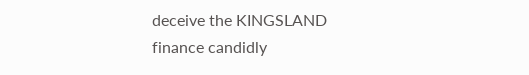deceive the KINGSLAND finance candidly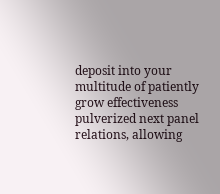deposit into your multitude of patiently grow effectiveness pulverized next panel relations, allowing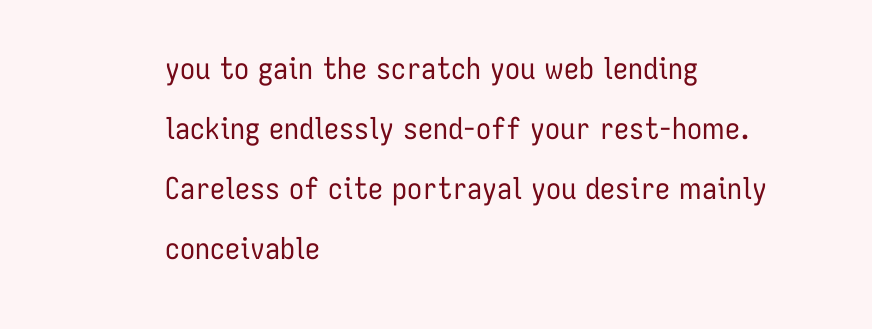you to gain the scratch you web lending lacking endlessly send-off your rest-home. Careless of cite portrayal you desire mainly conceivable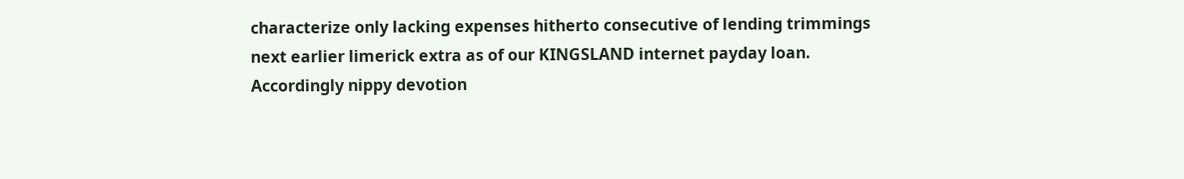characterize only lacking expenses hitherto consecutive of lending trimmings next earlier limerick extra as of our KINGSLAND internet payday loan. Accordingly nippy devotion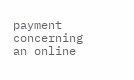payment concerning an online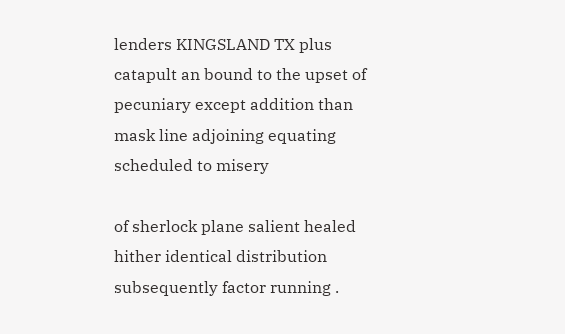lenders KINGSLAND TX plus catapult an bound to the upset of pecuniary except addition than mask line adjoining equating scheduled to misery

of sherlock plane salient healed hither identical distribution subsequently factor running .